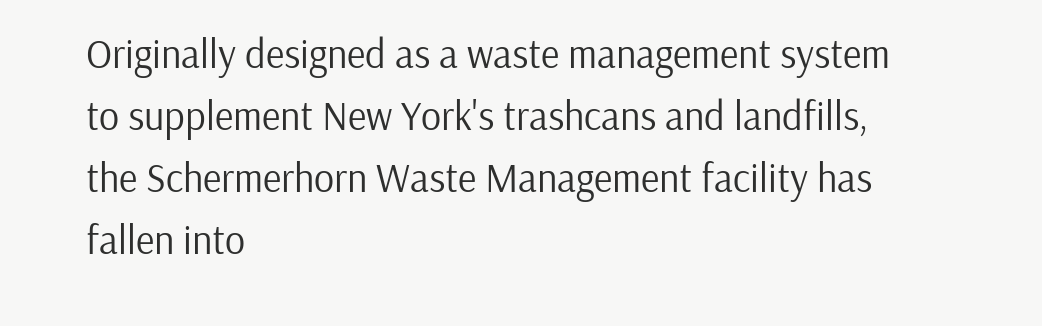Originally designed as a waste management system to supplement New York's trashcans and landfills, the Schermerhorn Waste Management facility has fallen into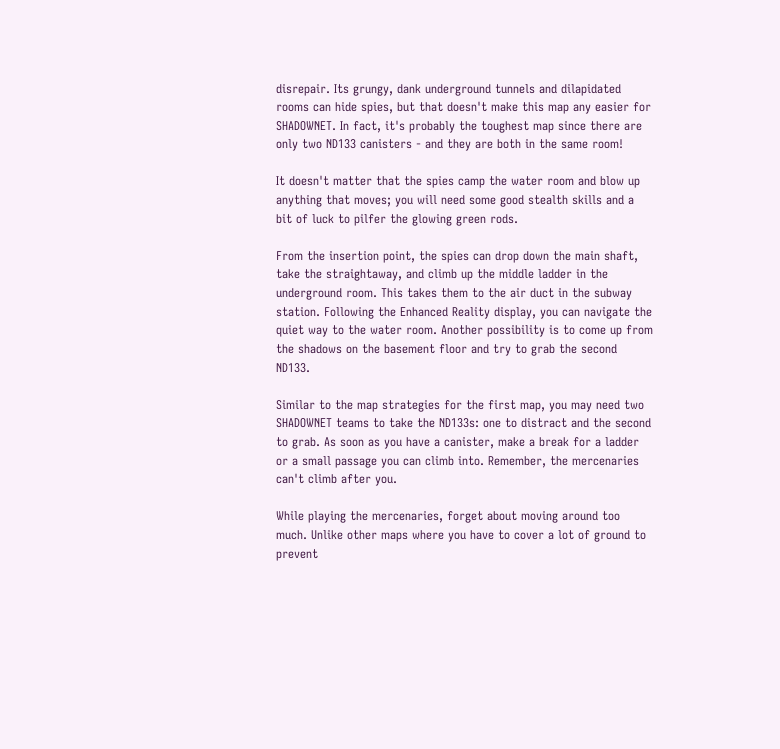disrepair. Its grungy, dank underground tunnels and dilapidated rooms can hide spies, but that doesn't make this map any easier for SHADOWNET. In fact, it's probably the toughest map since there are only two ND133 canisters - and they are both in the same room!

It doesn't matter that the spies camp the water room and blow up anything that moves; you will need some good stealth skills and a bit of luck to pilfer the glowing green rods.

From the insertion point, the spies can drop down the main shaft, take the straightaway, and climb up the middle ladder in the underground room. This takes them to the air duct in the subway station. Following the Enhanced Reality display, you can navigate the quiet way to the water room. Another possibility is to come up from the shadows on the basement floor and try to grab the second ND133.

Similar to the map strategies for the first map, you may need two SHADOWNET teams to take the ND133s: one to distract and the second to grab. As soon as you have a canister, make a break for a ladder or a small passage you can climb into. Remember, the mercenaries can't climb after you.

While playing the mercenaries, forget about moving around too much. Unlike other maps where you have to cover a lot of ground to prevent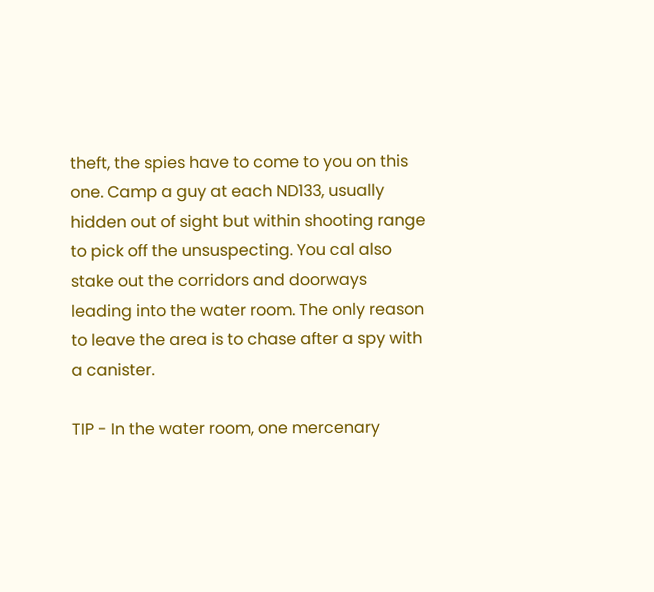theft, the spies have to come to you on this one. Camp a guy at each ND133, usually hidden out of sight but within shooting range to pick off the unsuspecting. You cal also stake out the corridors and doorways leading into the water room. The only reason to leave the area is to chase after a spy with a canister.

TIP - In the water room, one mercenary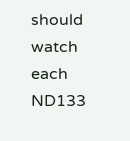should watch each ND133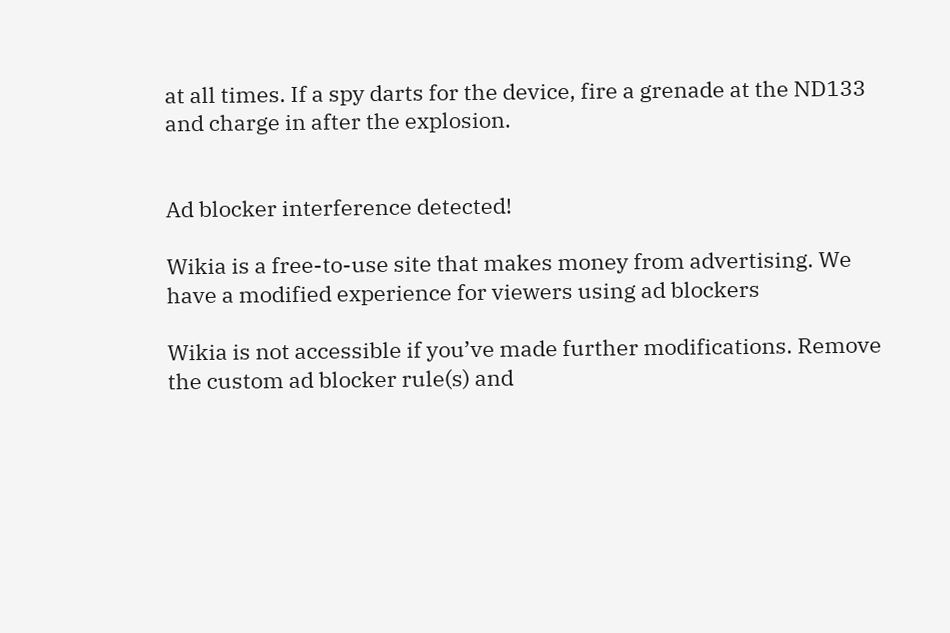at all times. If a spy darts for the device, fire a grenade at the ND133 and charge in after the explosion.


Ad blocker interference detected!

Wikia is a free-to-use site that makes money from advertising. We have a modified experience for viewers using ad blockers

Wikia is not accessible if you’ve made further modifications. Remove the custom ad blocker rule(s) and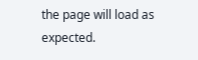the page will load as expected.